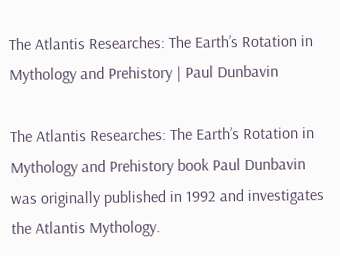The Atlantis Researches: The Earth’s Rotation in Mythology and Prehistory | Paul Dunbavin

The Atlantis Researches: The Earth’s Rotation in Mythology and Prehistory book Paul Dunbavin was originally published in 1992 and investigates the Atlantis Mythology.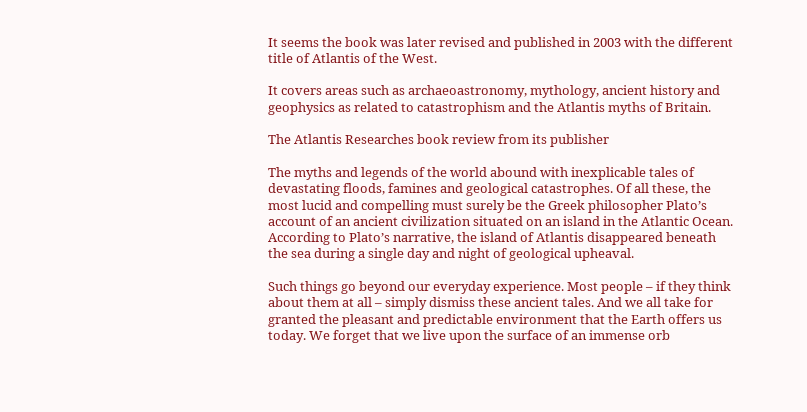It seems the book was later revised and published in 2003 with the different title of Atlantis of the West.

It covers areas such as archaeoastronomy, mythology, ancient history and geophysics as related to catastrophism and the Atlantis myths of Britain.

The Atlantis Researches book review from its publisher

The myths and legends of the world abound with inexplicable tales of devastating floods, famines and geological catastrophes. Of all these, the most lucid and compelling must surely be the Greek philosopher Plato’s account of an ancient civilization situated on an island in the Atlantic Ocean. According to Plato’s narrative, the island of Atlantis disappeared beneath the sea during a single day and night of geological upheaval.

Such things go beyond our everyday experience. Most people – if they think about them at all – simply dismiss these ancient tales. And we all take for granted the pleasant and predictable environment that the Earth offers us today. We forget that we live upon the surface of an immense orb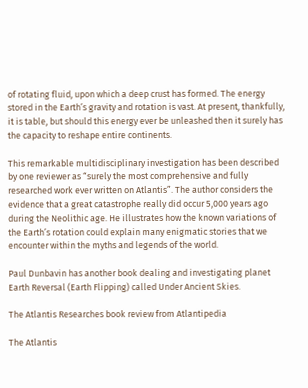of rotating fluid, upon which a deep crust has formed. The energy stored in the Earth’s gravity and rotation is vast. At present, thankfully, it is table, but should this energy ever be unleashed then it surely has the capacity to reshape entire continents.

This remarkable multidisciplinary investigation has been described by one reviewer as “surely the most comprehensive and fully researched work ever written on Atlantis”. The author considers the evidence that a great catastrophe really did occur 5,000 years ago during the Neolithic age. He illustrates how the known variations of the Earth’s rotation could explain many enigmatic stories that we encounter within the myths and legends of the world.

Paul Dunbavin has another book dealing and investigating planet Earth Reversal (Earth Flipping) called Under Ancient Skies.

The Atlantis Researches book review from Atlantipedia

The Atlantis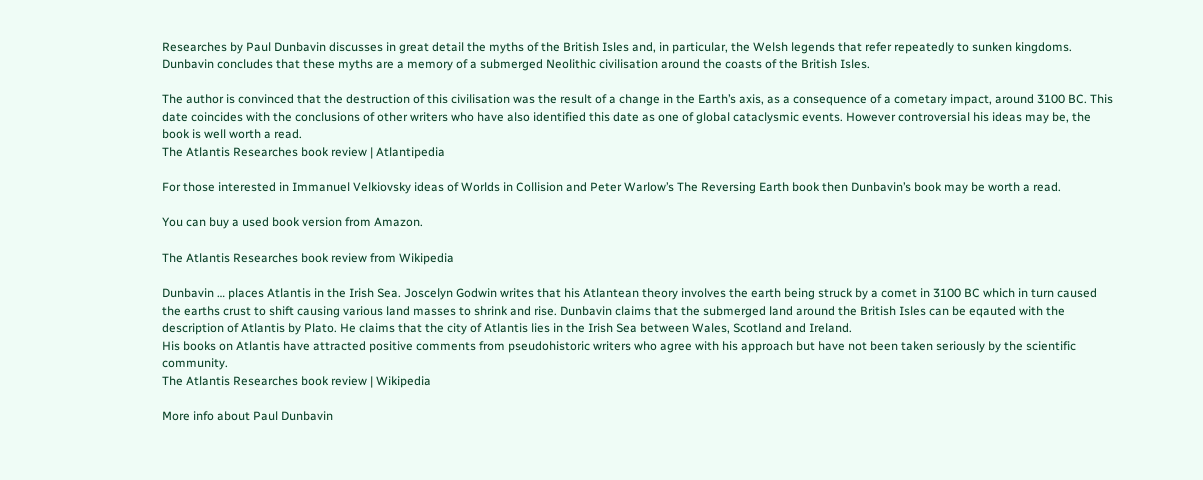Researches by Paul Dunbavin discusses in great detail the myths of the British Isles and, in particular, the Welsh legends that refer repeatedly to sunken kingdoms. Dunbavin concludes that these myths are a memory of a submerged Neolithic civilisation around the coasts of the British Isles.

The author is convinced that the destruction of this civilisation was the result of a change in the Earth’s axis, as a consequence of a cometary impact, around 3100 BC. This date coincides with the conclusions of other writers who have also identified this date as one of global cataclysmic events. However controversial his ideas may be, the book is well worth a read.
The Atlantis Researches book review | Atlantipedia

For those interested in Immanuel Velkiovsky ideas of Worlds in Collision and Peter Warlow’s The Reversing Earth book then Dunbavin’s book may be worth a read.

You can buy a used book version from Amazon.

The Atlantis Researches book review from Wikipedia

Dunbavin … places Atlantis in the Irish Sea. Joscelyn Godwin writes that his Atlantean theory involves the earth being struck by a comet in 3100 BC which in turn caused the earths crust to shift causing various land masses to shrink and rise. Dunbavin claims that the submerged land around the British Isles can be eqauted with the description of Atlantis by Plato. He claims that the city of Atlantis lies in the Irish Sea between Wales, Scotland and Ireland.
His books on Atlantis have attracted positive comments from pseudohistoric writers who agree with his approach but have not been taken seriously by the scientific community.
The Atlantis Researches book review | Wikipedia

More info about Paul Dunbavin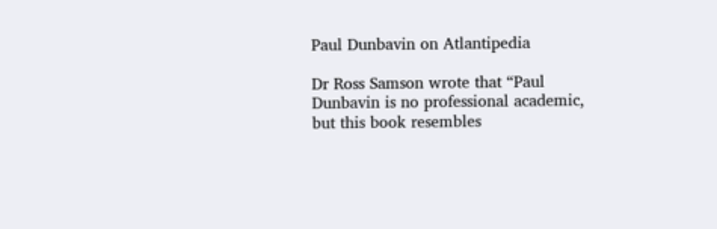Paul Dunbavin on Atlantipedia

Dr Ross Samson wrote that “Paul Dunbavin is no professional academic, but this book resembles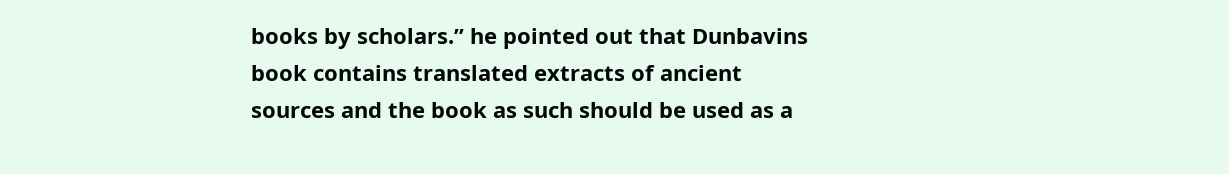books by scholars.” he pointed out that Dunbavins book contains translated extracts of ancient sources and the book as such should be used as a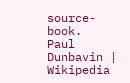source-book.
Paul Dunbavin | Wikipedia